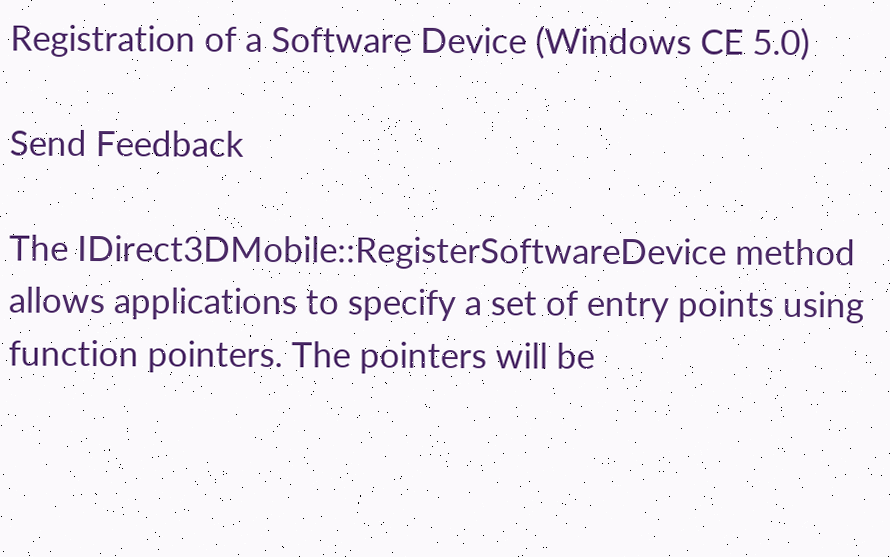Registration of a Software Device (Windows CE 5.0)

Send Feedback

The IDirect3DMobile::RegisterSoftwareDevice method allows applications to specify a set of entry points using function pointers. The pointers will be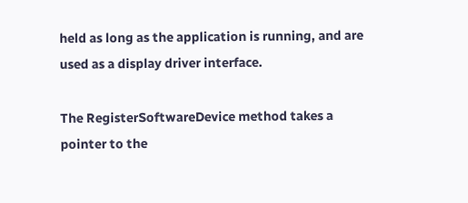held as long as the application is running, and are used as a display driver interface.

The RegisterSoftwareDevice method takes a pointer to the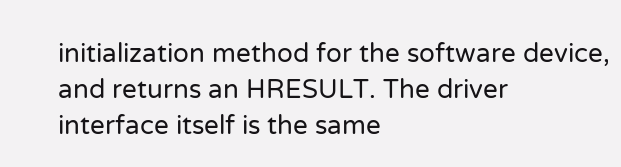initialization method for the software device, and returns an HRESULT. The driver interface itself is the same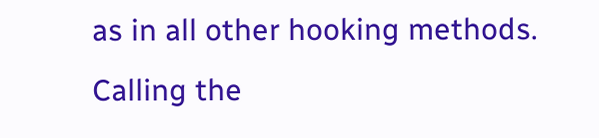as in all other hooking methods. Calling the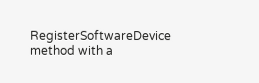RegisterSoftwareDevice method with a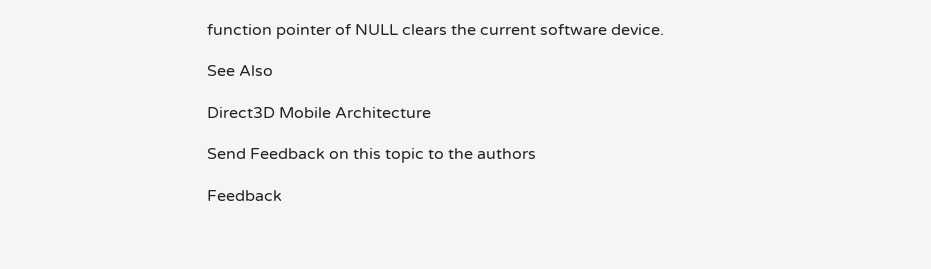function pointer of NULL clears the current software device.

See Also

Direct3D Mobile Architecture

Send Feedback on this topic to the authors

Feedback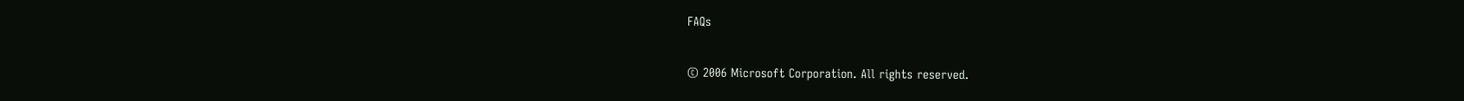FAQs

© 2006 Microsoft Corporation. All rights reserved.